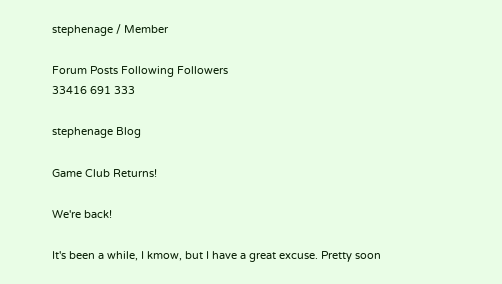stephenage / Member

Forum Posts Following Followers
33416 691 333

stephenage Blog

Game Club Returns!

We're back!

It's been a while, I kmow, but I have a great excuse. Pretty soon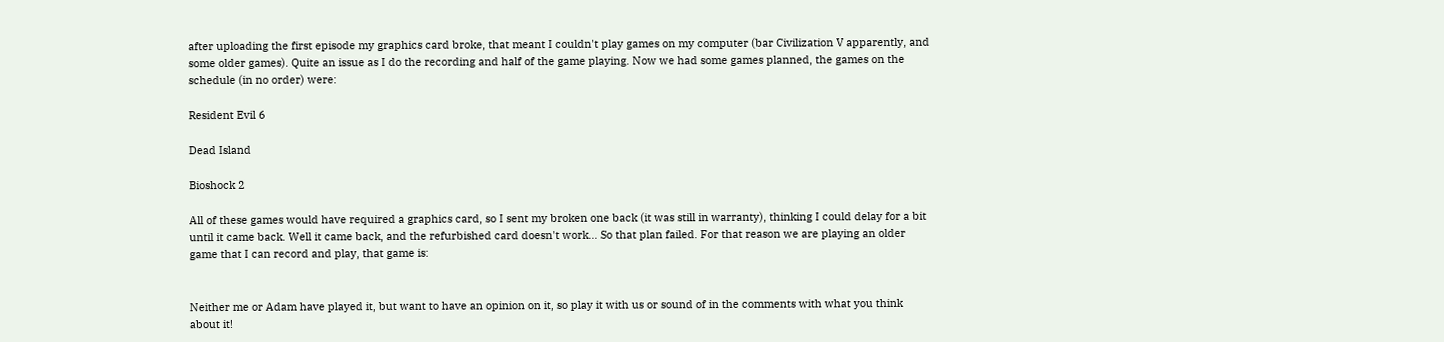after uploading the first episode my graphics card broke, that meant I couldn't play games on my computer (bar Civilization V apparently, and some older games). Quite an issue as I do the recording and half of the game playing. Now we had some games planned, the games on the schedule (in no order) were:

Resident Evil 6

Dead Island

Bioshock 2

All of these games would have required a graphics card, so I sent my broken one back (it was still in warranty), thinking I could delay for a bit until it came back. Well it came back, and the refurbished card doesn't work... So that plan failed. For that reason we are playing an older game that I can record and play, that game is:


Neither me or Adam have played it, but want to have an opinion on it, so play it with us or sound of in the comments with what you think about it!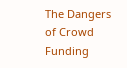The Dangers of Crowd Funding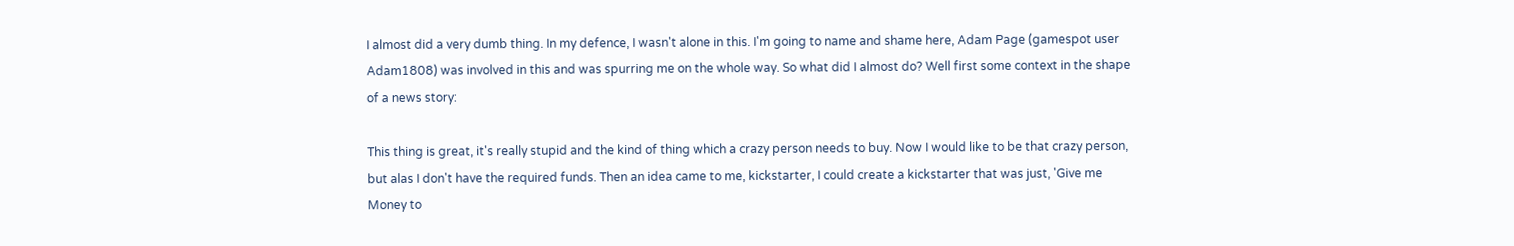I almost did a very dumb thing. In my defence, I wasn't alone in this. I'm going to name and shame here, Adam Page (gamespot user Adam1808) was involved in this and was spurring me on the whole way. So what did I almost do? Well first some context in the shape of a news story:

This thing is great, it's really stupid and the kind of thing which a crazy person needs to buy. Now I would like to be that crazy person, but alas I don't have the required funds. Then an idea came to me, kickstarter, I could create a kickstarter that was just, 'Give me Money to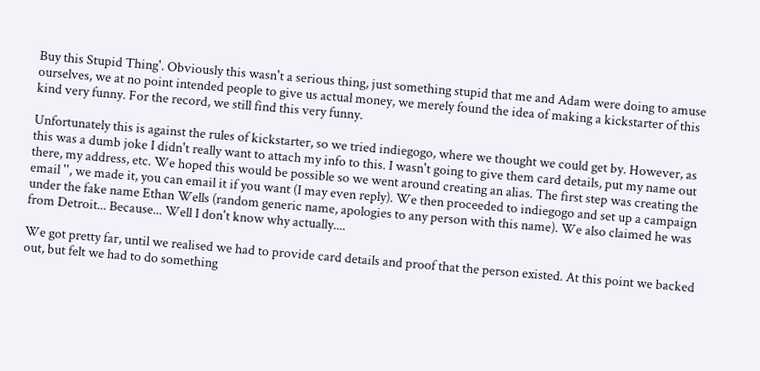Buy this Stupid Thing'. Obviously this wasn't a serious thing, just something stupid that me and Adam were doing to amuse ourselves, we at no point intended people to give us actual money, we merely found the idea of making a kickstarter of this kind very funny. For the record, we still find this very funny.

Unfortunately this is against the rules of kickstarter, so we tried indiegogo, where we thought we could get by. However, as this was a dumb joke I didn't really want to attach my info to this. I wasn't going to give them card details, put my name out there, my address, etc. We hoped this would be possible so we went around creating an alias. The first step was creating the email '', we made it, you can email it if you want (I may even reply). We then proceeded to indiegogo and set up a campaign under the fake name Ethan Wells (random generic name, apologies to any person with this name). We also claimed he was from Detroit... Because... Well I don't know why actually....

We got pretty far, until we realised we had to provide card details and proof that the person existed. At this point we backed out, but felt we had to do something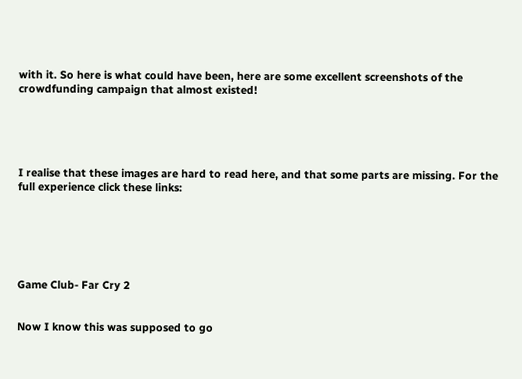with it. So here is what could have been, here are some excellent screenshots of the crowdfunding campaign that almost existed!





I realise that these images are hard to read here, and that some parts are missing. For the full experience click these links:






Game Club- Far Cry 2


Now I know this was supposed to go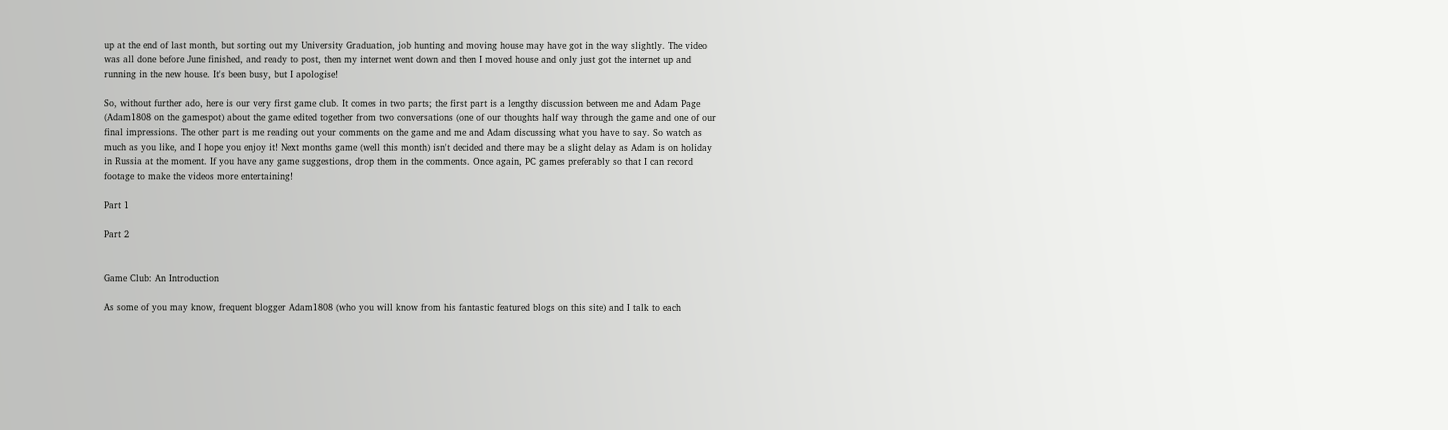up at the end of last month, but sorting out my University Graduation, job hunting and moving house may have got in the way slightly. The video was all done before June finished, and ready to post, then my internet went down and then I moved house and only just got the internet up and running in the new house. It's been busy, but I apologise!

So, without further ado, here is our very first game club. It comes in two parts; the first part is a lengthy discussion between me and Adam Page (Adam1808 on the gamespot) about the game edited together from two conversations (one of our thoughts half way through the game and one of our final impressions. The other part is me reading out your comments on the game and me and Adam discussing what you have to say. So watch as much as you like, and I hope you enjoy it! Next months game (well this month) isn't decided and there may be a slight delay as Adam is on holiday in Russia at the moment. If you have any game suggestions, drop them in the comments. Once again, PC games preferably so that I can record footage to make the videos more entertaining!

Part 1

Part 2


Game Club: An Introduction

As some of you may know, frequent blogger Adam1808 (who you will know from his fantastic featured blogs on this site) and I talk to each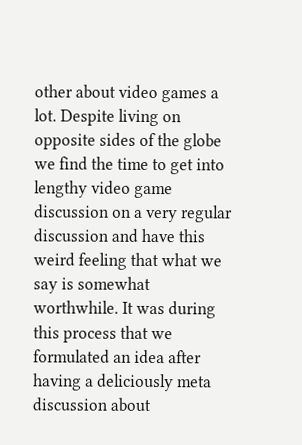other about video games a lot. Despite living on opposite sides of the globe we find the time to get into lengthy video game discussion on a very regular discussion and have this weird feeling that what we say is somewhat worthwhile. It was during this process that we formulated an idea after having a deliciously meta discussion about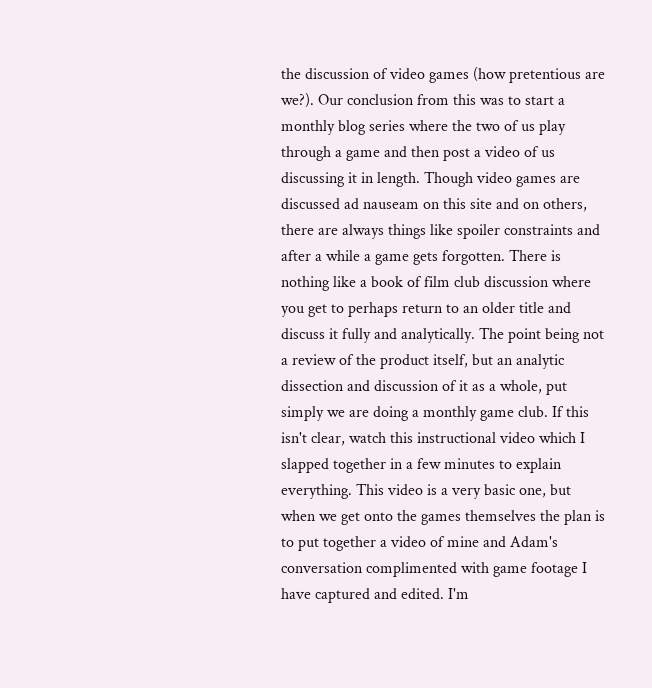the discussion of video games (how pretentious are we?). Our conclusion from this was to start a monthly blog series where the two of us play through a game and then post a video of us discussing it in length. Though video games are discussed ad nauseam on this site and on others, there are always things like spoiler constraints and after a while a game gets forgotten. There is nothing like a book of film club discussion where you get to perhaps return to an older title and discuss it fully and analytically. The point being not a review of the product itself, but an analytic dissection and discussion of it as a whole, put simply we are doing a monthly game club. If this isn't clear, watch this instructional video which I slapped together in a few minutes to explain everything. This video is a very basic one, but when we get onto the games themselves the plan is to put together a video of mine and Adam's conversation complimented with game footage I have captured and edited. I'm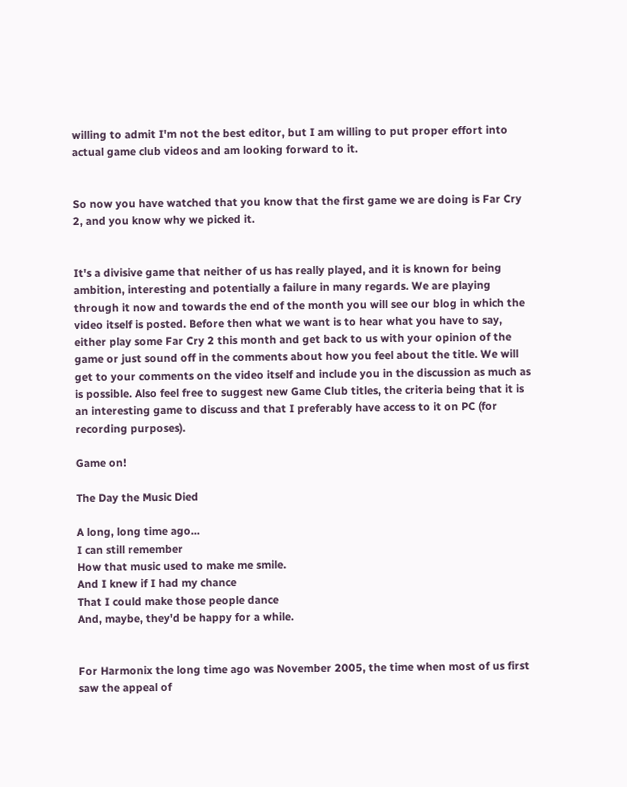willing to admit I'm not the best editor, but I am willing to put proper effort into actual game club videos and am looking forward to it.


So now you have watched that you know that the first game we are doing is Far Cry 2, and you know why we picked it.


It's a divisive game that neither of us has really played, and it is known for being ambition, interesting and potentially a failure in many regards. We are playing through it now and towards the end of the month you will see our blog in which the video itself is posted. Before then what we want is to hear what you have to say, either play some Far Cry 2 this month and get back to us with your opinion of the game or just sound off in the comments about how you feel about the title. We will get to your comments on the video itself and include you in the discussion as much as is possible. Also feel free to suggest new Game Club titles, the criteria being that it is an interesting game to discuss and that I preferably have access to it on PC (for recording purposes).

Game on!

The Day the Music Died

A long, long time ago...
I can still remember
How that music used to make me smile.
And I knew if I had my chance
That I could make those people dance
And, maybe, they'd be happy for a while.


For Harmonix the long time ago was November 2005, the time when most of us first saw the appeal of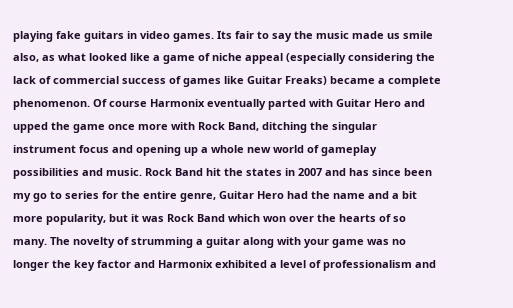playing fake guitars in video games. Its fair to say the music made us smile also, as what looked like a game of niche appeal (especially considering the lack of commercial success of games like Guitar Freaks) became a complete phenomenon. Of course Harmonix eventually parted with Guitar Hero and upped the game once more with Rock Band, ditching the singular instrument focus and opening up a whole new world of gameplay possibilities and music. Rock Band hit the states in 2007 and has since been my go to series for the entire genre, Guitar Hero had the name and a bit more popularity, but it was Rock Band which won over the hearts of so many. The novelty of strumming a guitar along with your game was no longer the key factor and Harmonix exhibited a level of professionalism and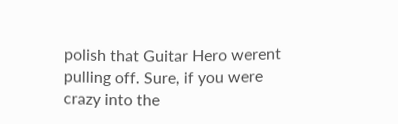polish that Guitar Hero werent pulling off. Sure, if you were crazy into the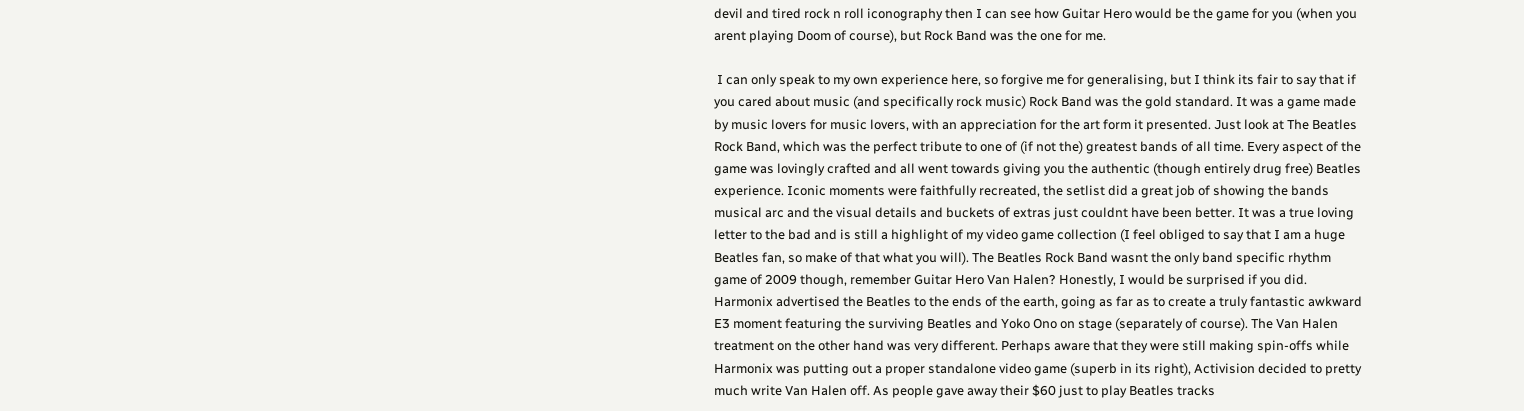devil and tired rock n roll iconography then I can see how Guitar Hero would be the game for you (when you arent playing Doom of course), but Rock Band was the one for me.

 I can only speak to my own experience here, so forgive me for generalising, but I think its fair to say that if you cared about music (and specifically rock music) Rock Band was the gold standard. It was a game made by music lovers for music lovers, with an appreciation for the art form it presented. Just look at The Beatles Rock Band, which was the perfect tribute to one of (if not the) greatest bands of all time. Every aspect of the game was lovingly crafted and all went towards giving you the authentic (though entirely drug free) Beatles experience. Iconic moments were faithfully recreated, the setlist did a great job of showing the bands musical arc and the visual details and buckets of extras just couldnt have been better. It was a true loving letter to the bad and is still a highlight of my video game collection (I feel obliged to say that I am a huge Beatles fan, so make of that what you will). The Beatles Rock Band wasnt the only band specific rhythm game of 2009 though, remember Guitar Hero Van Halen? Honestly, I would be surprised if you did. Harmonix advertised the Beatles to the ends of the earth, going as far as to create a truly fantastic awkward E3 moment featuring the surviving Beatles and Yoko Ono on stage (separately of course). The Van Halen treatment on the other hand was very different. Perhaps aware that they were still making spin-offs while Harmonix was putting out a proper standalone video game (superb in its right), Activision decided to pretty much write Van Halen off. As people gave away their $60 just to play Beatles tracks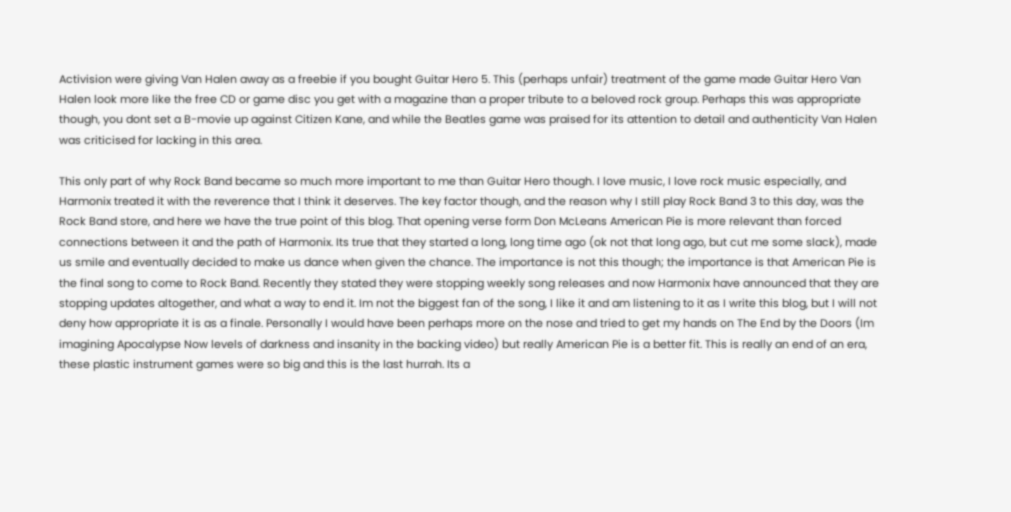Activision were giving Van Halen away as a freebie if you bought Guitar Hero 5. This (perhaps unfair) treatment of the game made Guitar Hero Van Halen look more like the free CD or game disc you get with a magazine than a proper tribute to a beloved rock group. Perhaps this was appropriate though, you dont set a B-movie up against Citizen Kane, and while the Beatles game was praised for its attention to detail and authenticity Van Halen was criticised for lacking in this area.

This only part of why Rock Band became so much more important to me than Guitar Hero though. I love music, I love rock music especially, and Harmonix treated it with the reverence that I think it deserves. The key factor though, and the reason why I still play Rock Band 3 to this day, was the Rock Band store, and here we have the true point of this blog. That opening verse form Don McLeans American Pie is more relevant than forced connections between it and the path of Harmonix. Its true that they started a long, long time ago (ok not that long ago, but cut me some slack), made us smile and eventually decided to make us dance when given the chance. The importance is not this though; the importance is that American Pie is the final song to come to Rock Band. Recently they stated they were stopping weekly song releases and now Harmonix have announced that they are stopping updates altogether, and what a way to end it. Im not the biggest fan of the song, I like it and am listening to it as I write this blog, but I will not deny how appropriate it is as a finale. Personally I would have been perhaps more on the nose and tried to get my hands on The End by the Doors (Im imagining Apocalypse Now levels of darkness and insanity in the backing video) but really American Pie is a better fit. This is really an end of an era, these plastic instrument games were so big and this is the last hurrah. Its a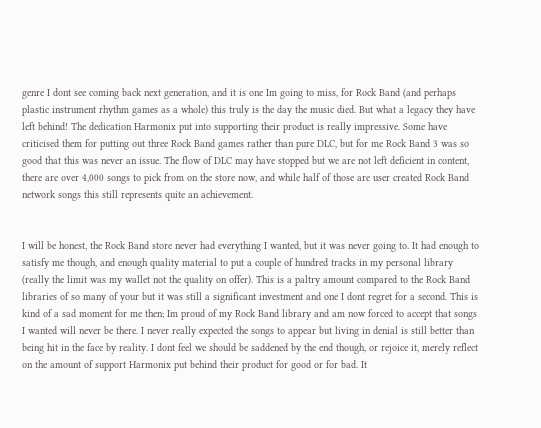genre I dont see coming back next generation, and it is one Im going to miss, for Rock Band (and perhaps plastic instrument rhythm games as a whole) this truly is the day the music died. But what a legacy they have left behind! The dedication Harmonix put into supporting their product is really impressive. Some have criticised them for putting out three Rock Band games rather than pure DLC, but for me Rock Band 3 was so good that this was never an issue. The flow of DLC may have stopped but we are not left deficient in content, there are over 4,000 songs to pick from on the store now, and while half of those are user created Rock Band network songs this still represents quite an achievement.


I will be honest, the Rock Band store never had everything I wanted, but it was never going to. It had enough to satisfy me though, and enough quality material to put a couple of hundred tracks in my personal library (really the limit was my wallet not the quality on offer). This is a paltry amount compared to the Rock Band libraries of so many of your but it was still a significant investment and one I dont regret for a second. This is kind of a sad moment for me then; Im proud of my Rock Band library and am now forced to accept that songs I wanted will never be there. I never really expected the songs to appear but living in denial is still better than being hit in the face by reality. I dont feel we should be saddened by the end though, or rejoice it, merely reflect on the amount of support Harmonix put behind their product for good or for bad. It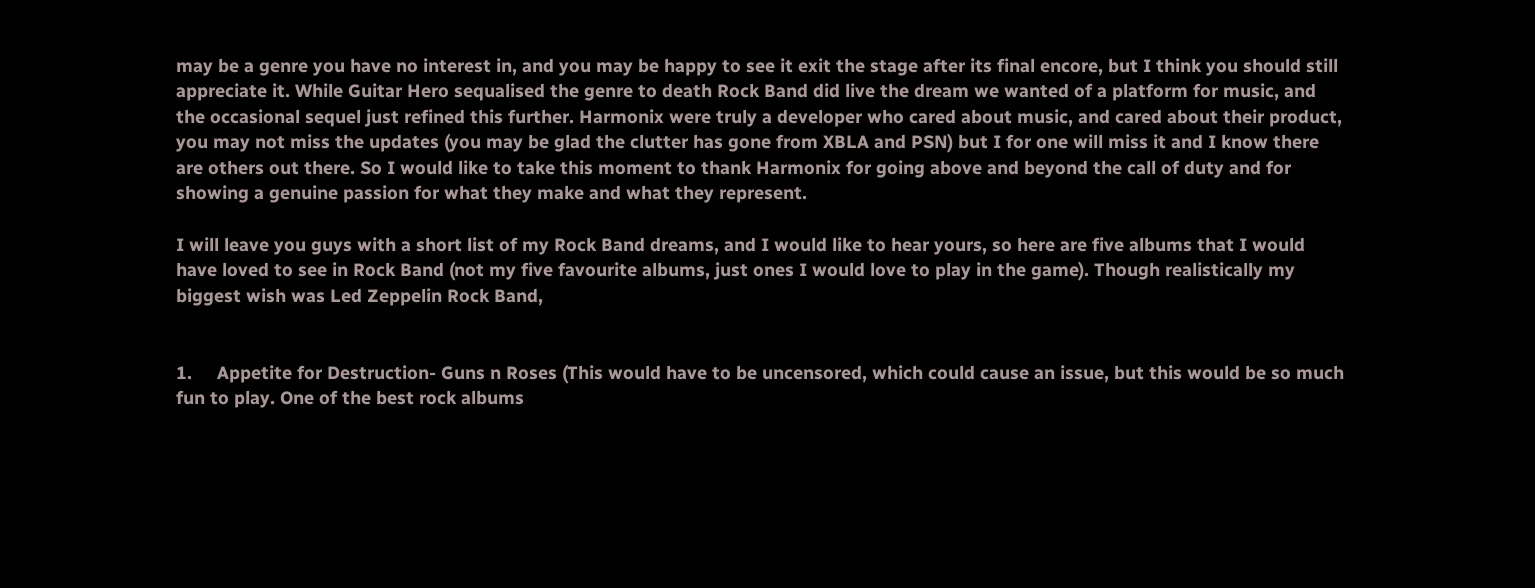may be a genre you have no interest in, and you may be happy to see it exit the stage after its final encore, but I think you should still appreciate it. While Guitar Hero sequalised the genre to death Rock Band did live the dream we wanted of a platform for music, and the occasional sequel just refined this further. Harmonix were truly a developer who cared about music, and cared about their product, you may not miss the updates (you may be glad the clutter has gone from XBLA and PSN) but I for one will miss it and I know there are others out there. So I would like to take this moment to thank Harmonix for going above and beyond the call of duty and for showing a genuine passion for what they make and what they represent.

I will leave you guys with a short list of my Rock Band dreams, and I would like to hear yours, so here are five albums that I would have loved to see in Rock Band (not my five favourite albums, just ones I would love to play in the game). Though realistically my biggest wish was Led Zeppelin Rock Band,


1.     Appetite for Destruction- Guns n Roses (This would have to be uncensored, which could cause an issue, but this would be so much fun to play. One of the best rock albums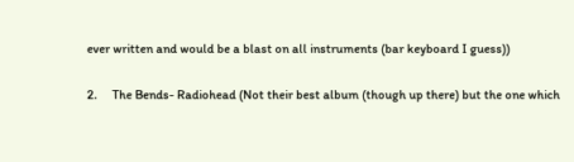ever written and would be a blast on all instruments (bar keyboard I guess))

2.     The Bends- Radiohead (Not their best album (though up there) but the one which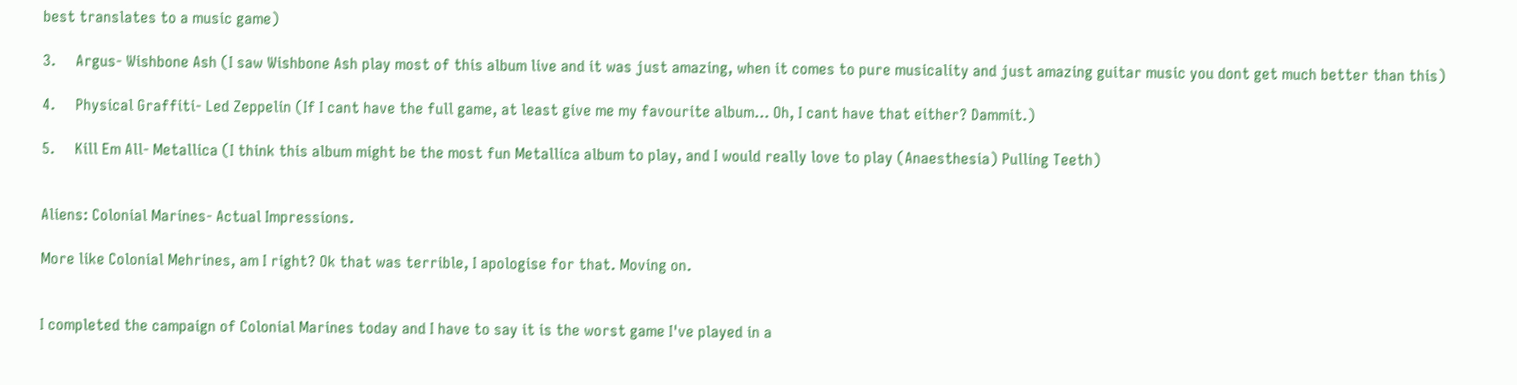best translates to a music game)

3.     Argus- Wishbone Ash (I saw Wishbone Ash play most of this album live and it was just amazing, when it comes to pure musicality and just amazing guitar music you dont get much better than this)

4.     Physical Graffiti- Led Zeppelin (If I cant have the full game, at least give me my favourite album... Oh, I cant have that either? Dammit.)

5.     Kill Em All- Metallica (I think this album might be the most fun Metallica album to play, and I would really love to play (Anaesthesia) Pulling Teeth)


Aliens: Colonial Marines- Actual Impressions.

More like Colonial Mehrines, am I right? Ok that was terrible, I apologise for that. Moving on.


I completed the campaign of Colonial Marines today and I have to say it is the worst game I've played in a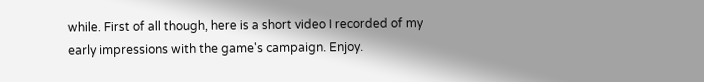while. First of all though, here is a short video I recorded of my early impressions with the game's campaign. Enjoy.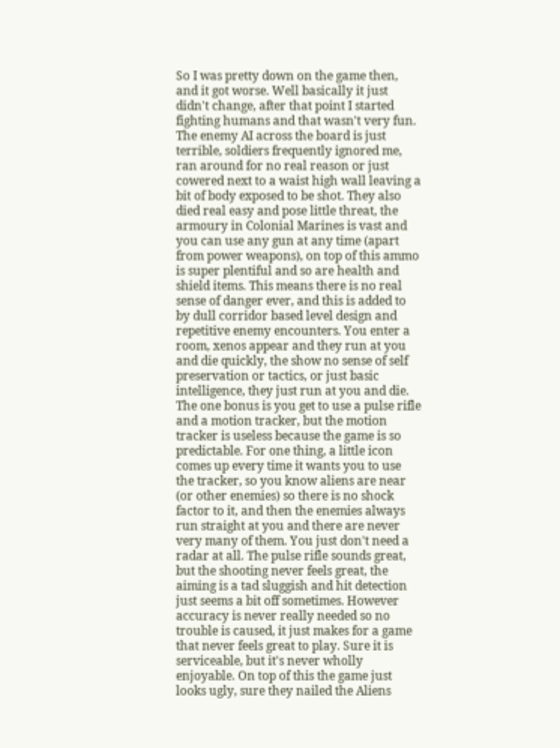So I was pretty down on the game then, and it got worse. Well basically it just didn't change, after that point I started fighting humans and that wasn't very fun. The enemy AI across the board is just terrible, soldiers frequently ignored me, ran around for no real reason or just cowered next to a waist high wall leaving a bit of body exposed to be shot. They also died real easy and pose little threat, the armoury in Colonial Marines is vast and you can use any gun at any time (apart from power weapons), on top of this ammo is super plentiful and so are health and shield items. This means there is no real sense of danger ever, and this is added to by dull corridor based level design and repetitive enemy encounters. You enter a room, xenos appear and they run at you and die quickly, the show no sense of self preservation or tactics, or just basic intelligence, they just run at you and die. The one bonus is you get to use a pulse rifle and a motion tracker, but the motion tracker is useless because the game is so predictable. For one thing, a little icon comes up every time it wants you to use the tracker, so you know aliens are near (or other enemies) so there is no shock factor to it, and then the enemies always run straight at you and there are never very many of them. You just don't need a radar at all. The pulse rifle sounds great, but the shooting never feels great, the aiming is a tad sluggish and hit detection just seems a bit off sometimes. However accuracy is never really needed so no trouble is caused, it just makes for a game that never feels great to play. Sure it is serviceable, but it's never wholly enjoyable. On top of this the game just looks ugly, sure they nailed the Aliens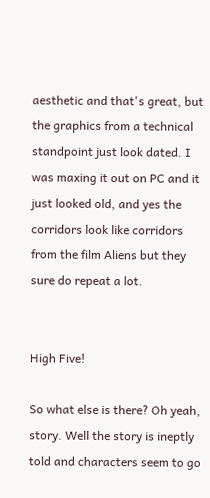aesthetic and that's great, but the graphics from a technical standpoint just look dated. I was maxing it out on PC and it just looked old, and yes the corridors look like corridors from the film Aliens but they sure do repeat a lot.


High Five!

So what else is there? Oh yeah, story. Well the story is ineptly told and characters seem to go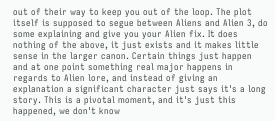out of their way to keep you out of the loop. The plot itself is supposed to segue between Aliens and Alien 3, do some explaining and give you your Alien fix. It does nothing of the above, it just exists and it makes little sense in the larger canon. Certain things just happen and at one point something real major happens in regards to Alien lore, and instead of giving an explanation a significant character just says it's a long story. This is a pivotal moment, and it's just this happened, we don't know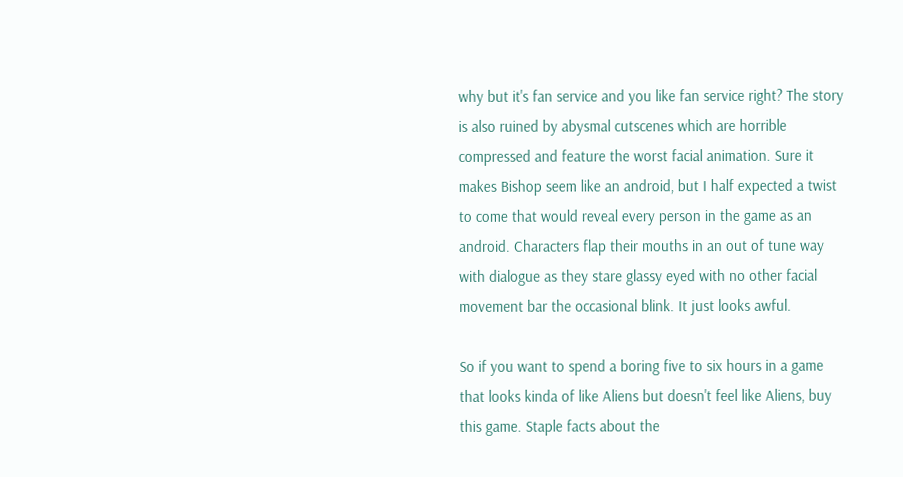why but it's fan service and you like fan service right? The story is also ruined by abysmal cutscenes which are horrible compressed and feature the worst facial animation. Sure it makes Bishop seem like an android, but I half expected a twist to come that would reveal every person in the game as an android. Characters flap their mouths in an out of tune way with dialogue as they stare glassy eyed with no other facial movement bar the occasional blink. It just looks awful.

So if you want to spend a boring five to six hours in a game that looks kinda of like Aliens but doesn't feel like Aliens, buy this game. Staple facts about the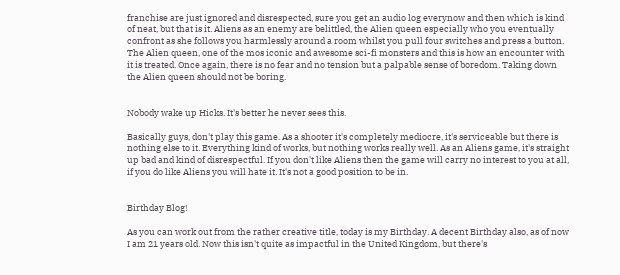franchise are just ignored and disrespected, sure you get an audio log everynow and then which is kind of neat, but that is it. Aliens as an enemy are belittled, the Alien queen especially who you eventually confront as she follows you harmlessly around a room whilst you pull four switches and press a button. The Alien queen, one of the mos iconic and awesome sci-fi monsters and this is how an encounter with it is treated. Once again, there is no fear and no tension but a palpable sense of boredom. Taking down the Alien queen should not be boring.


Nobody wake up Hicks. It's better he never sees this.

Basically guys, don't play this game. As a shooter it's completely mediocre, it's serviceable but there is nothing else to it. Everything kind of works, but nothing works really well. As an Aliens game, it's straight up bad and kind of disrespectful. If you don't like Aliens then the game will carry no interest to you at all, if you do like Aliens you will hate it. It's not a good position to be in.


Birthday Blog!

As you can work out from the rather creative title, today is my Birthday. A decent Birthday also, as of now I am 21 years old. Now this isn't quite as impactful in the United Kingdom, but there's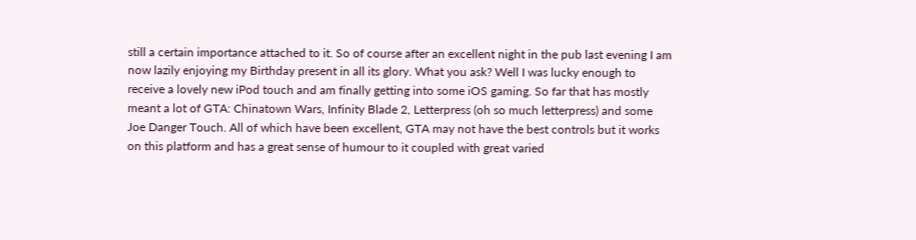still a certain importance attached to it. So of course after an excellent night in the pub last evening I am now lazily enjoying my Birthday present in all its glory. What you ask? Well I was lucky enough to receive a lovely new iPod touch and am finally getting into some iOS gaming. So far that has mostly meant a lot of GTA: Chinatown Wars, Infinity Blade 2, Letterpress (oh so much letterpress) and some Joe Danger Touch. All of which have been excellent, GTA may not have the best controls but it works on this platform and has a great sense of humour to it coupled with great varied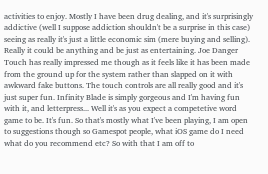activities to enjoy. Mostly I have been drug dealing, and it's surprisingly addictive (well I suppose addiction shouldn't be a surprise in this case) seeing as really it's just a little economic sim (mere buying and selling). Really it could be anything and be just as entertaining. Joe Danger Touch has really impressed me though as it feels like it has been made from the ground up for the system rather than slapped on it with awkward fake buttons. The touch controls are all really good and it's just super fun. Infinity Blade is simply gorgeous and I'm having fun with it, and letterpress... Well it's as you expect a competetive word game to be. It's fun. So that's mostly what I've been playing, I am open to suggestions though so Gamespot people, what iOS game do I need what do you recommend etc? So with that I am off to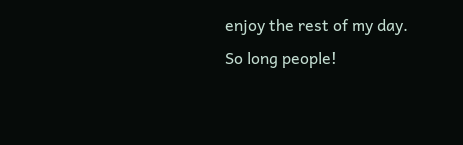enjoy the rest of my day. So long people!